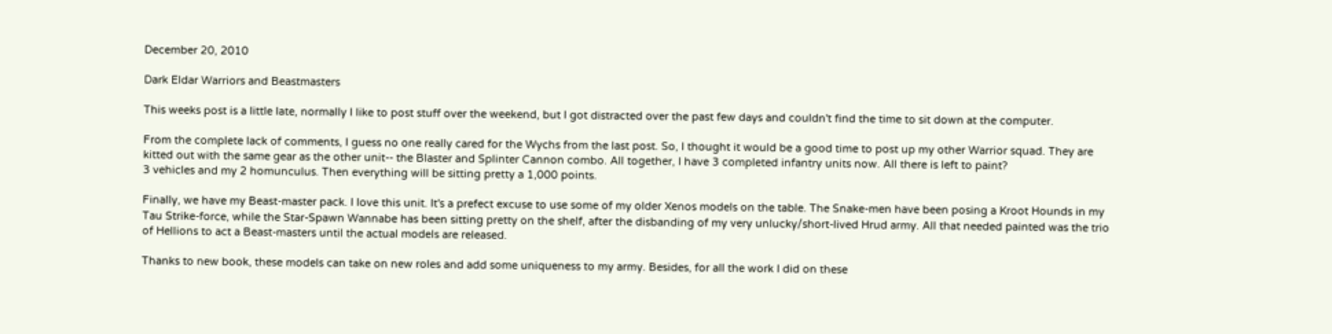December 20, 2010

Dark Eldar Warriors and Beastmasters

This weeks post is a little late, normally I like to post stuff over the weekend, but I got distracted over the past few days and couldn't find the time to sit down at the computer.

From the complete lack of comments, I guess no one really cared for the Wychs from the last post. So, I thought it would be a good time to post up my other Warrior squad. They are kitted out with the same gear as the other unit-- the Blaster and Splinter Cannon combo. All together, I have 3 completed infantry units now. All there is left to paint?
3 vehicles and my 2 homunculus. Then everything will be sitting pretty a 1,000 points.

Finally, we have my Beast-master pack. I love this unit. It's a prefect excuse to use some of my older Xenos models on the table. The Snake-men have been posing a Kroot Hounds in my Tau Strike-force, while the Star-Spawn Wannabe has been sitting pretty on the shelf, after the disbanding of my very unlucky/short-lived Hrud army. All that needed painted was the trio of Hellions to act a Beast-masters until the actual models are released.

Thanks to new book, these models can take on new roles and add some uniqueness to my army. Besides, for all the work I did on these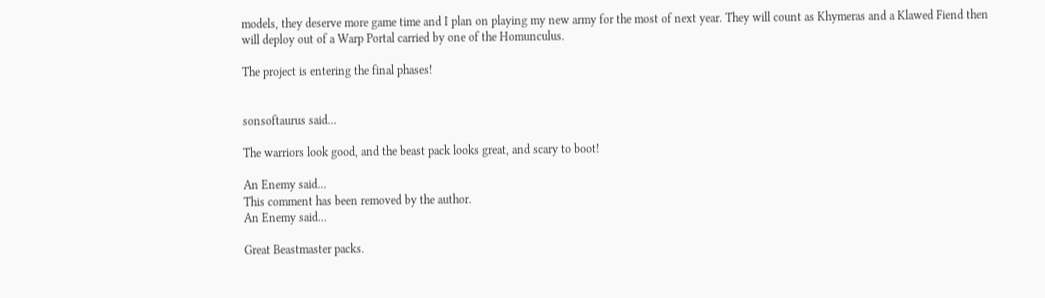models, they deserve more game time and I plan on playing my new army for the most of next year. They will count as Khymeras and a Klawed Fiend then will deploy out of a Warp Portal carried by one of the Homunculus.

The project is entering the final phases!


sonsoftaurus said...

The warriors look good, and the beast pack looks great, and scary to boot!

An Enemy said...
This comment has been removed by the author.
An Enemy said...

Great Beastmaster packs.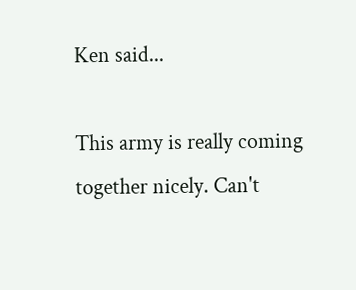Ken said...

This army is really coming together nicely. Can't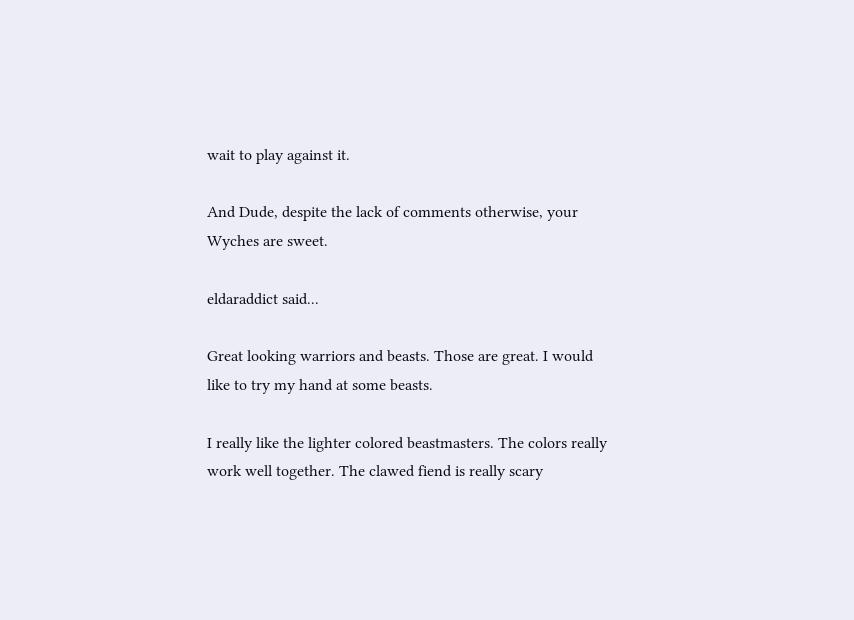wait to play against it.

And Dude, despite the lack of comments otherwise, your Wyches are sweet.

eldaraddict said...

Great looking warriors and beasts. Those are great. I would like to try my hand at some beasts.

I really like the lighter colored beastmasters. The colors really work well together. The clawed fiend is really scary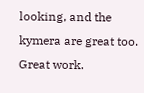looking, and the kymera are great too. Great work.